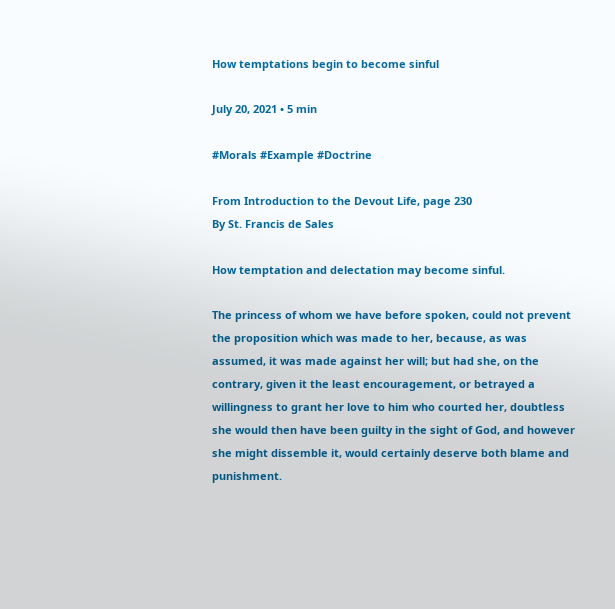How temptations begin to become sinful

July 20, 2021 • 5 min

#Morals #Example #Doctrine

From Introduction to the Devout Life, page 230
By St. Francis de Sales

How temptation and delectation may become sinful.

The princess of whom we have before spoken, could not prevent the proposition which was made to her, because, as was assumed, it was made against her will; but had she, on the contrary, given it the least encouragement, or betrayed a willingness to grant her love to him who courted her, doubtless she would then have been guilty in the sight of God, and however she might dissemble it, would certainly deserve both blame and punishment.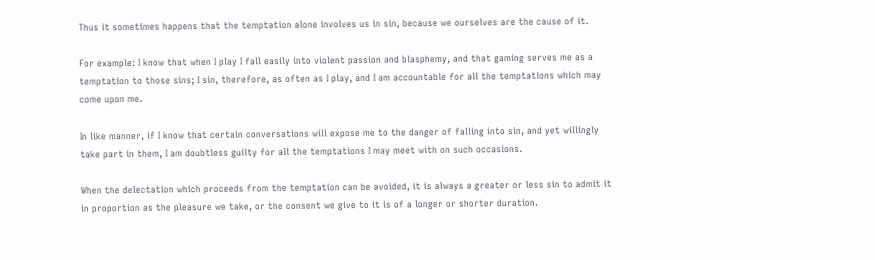Thus it sometimes happens that the temptation alone involves us in sin, because we ourselves are the cause of it.

For example: I know that when I play I fall easily into violent passion and blasphemy, and that gaming serves me as a temptation to those sins; I sin, therefore, as often as I play, and I am accountable for all the temptations which may come upon me.

In like manner, if I know that certain conversations will expose me to the danger of falling into sin, and yet willingly take part in them, I am doubtless guilty for all the temptations I may meet with on such occasions.

When the delectation which proceeds from the temptation can be avoided, it is always a greater or less sin to admit it in proportion as the pleasure we take, or the consent we give to it is of a longer or shorter duration.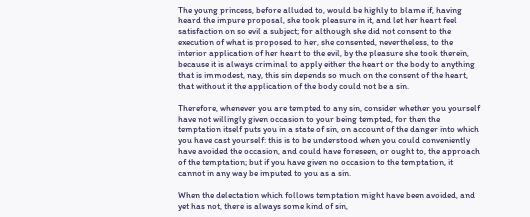The young princess, before alluded to, would be highly to blame if, having heard the impure proposal, she took pleasure in it, and let her heart feel satisfaction on so evil a subject; for although she did not consent to the execution of what is proposed to her, she consented, nevertheless, to the interior application of her heart to the evil, by the pleasure she took therein, because it is always criminal to apply either the heart or the body to anything that is immodest, nay, this sin depends so much on the consent of the heart, that without it the application of the body could not be a sin.

Therefore, whenever you are tempted to any sin, consider whether you yourself have not willingly given occasion to your being tempted, for then the temptation itself puts you in a state of sin, on account of the danger into which you have cast yourself: this is to be understood when you could conveniently have avoided the occasion, and could have foreseen, or ought to, the approach of the temptation; but if you have given no occasion to the temptation, it cannot in any way be imputed to you as a sin.

When the delectation which follows temptation might have been avoided, and yet has not, there is always some kind of sin,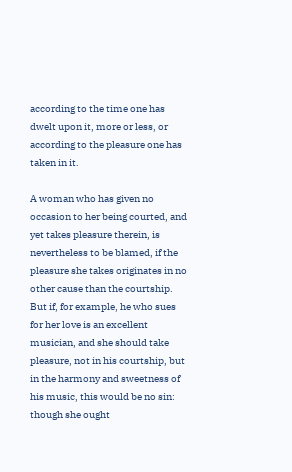according to the time one has dwelt upon it, more or less, or according to the pleasure one has taken in it.

A woman who has given no occasion to her being courted, and yet takes pleasure therein, is nevertheless to be blamed, if the pleasure she takes originates in no other cause than the courtship. But if, for example, he who sues for her love is an excellent musician, and she should take pleasure, not in his courtship, but in the harmony and sweetness of his music, this would be no sin: though she ought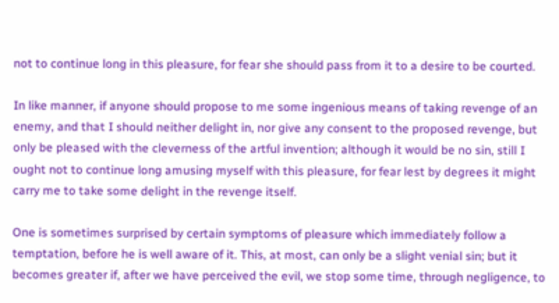not to continue long in this pleasure, for fear she should pass from it to a desire to be courted.

In like manner, if anyone should propose to me some ingenious means of taking revenge of an enemy, and that I should neither delight in, nor give any consent to the proposed revenge, but only be pleased with the cleverness of the artful invention; although it would be no sin, still I ought not to continue long amusing myself with this pleasure, for fear lest by degrees it might carry me to take some delight in the revenge itself.

One is sometimes surprised by certain symptoms of pleasure which immediately follow a temptation, before he is well aware of it. This, at most, can only be a slight venial sin; but it becomes greater if, after we have perceived the evil, we stop some time, through negligence, to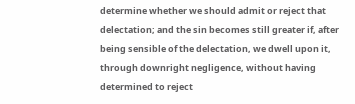determine whether we should admit or reject that delectation; and the sin becomes still greater if, after being sensible of the delectation, we dwell upon it, through downright negligence, without having determined to reject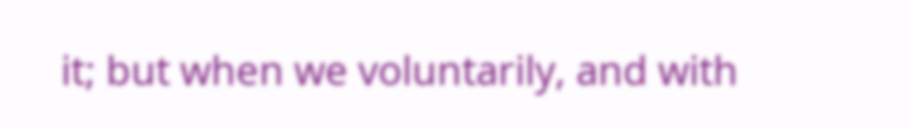it; but when we voluntarily, and with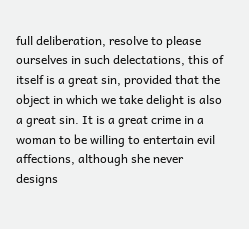full deliberation, resolve to please ourselves in such delectations, this of itself is a great sin, provided that the object in which we take delight is also a great sin. It is a great crime in a woman to be willing to entertain evil affections, although she never designs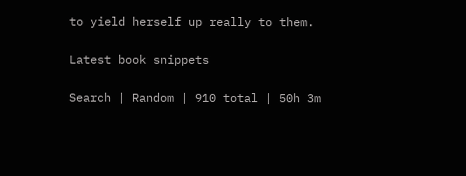to yield herself up really to them.

Latest book snippets

Search | Random | 910 total | 50h 3m